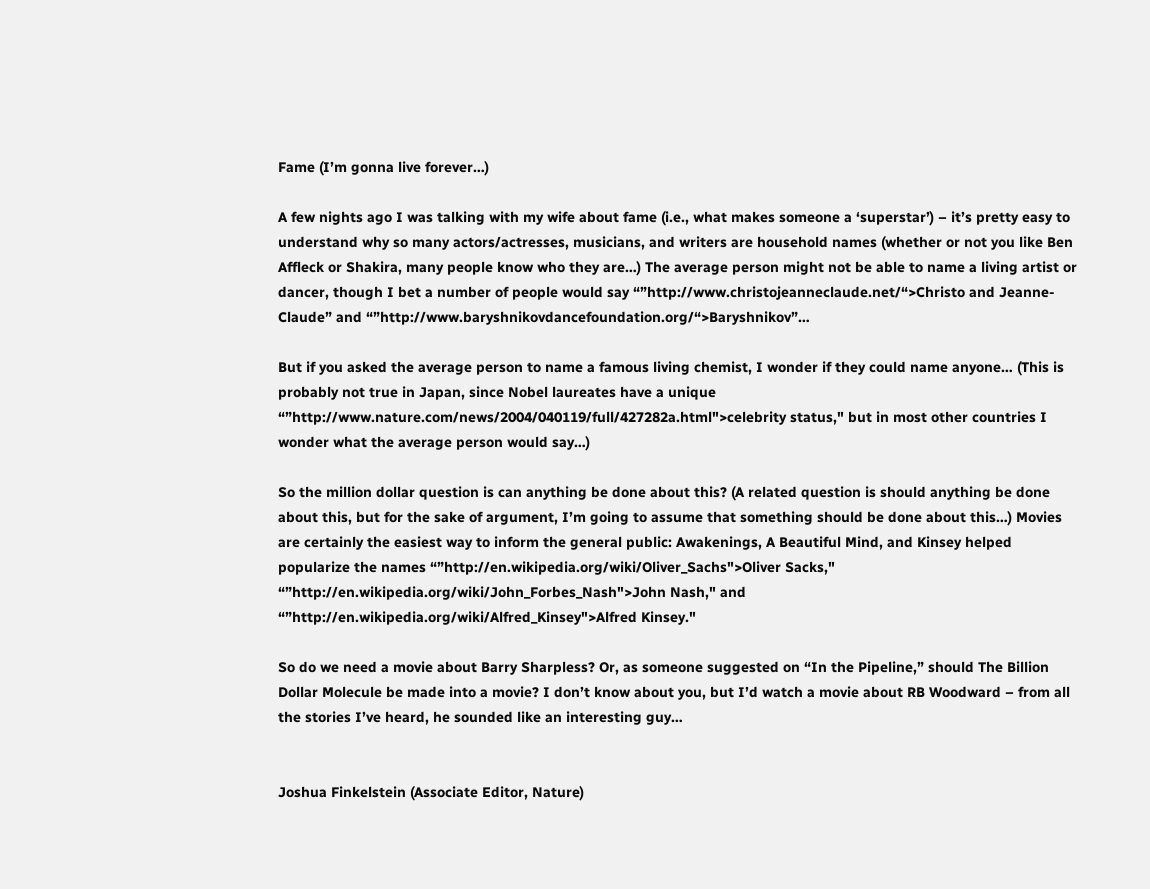Fame (I’m gonna live forever…)

A few nights ago I was talking with my wife about fame (i.e., what makes someone a ‘superstar’) – it’s pretty easy to understand why so many actors/actresses, musicians, and writers are household names (whether or not you like Ben Affleck or Shakira, many people know who they are…) The average person might not be able to name a living artist or dancer, though I bet a number of people would say “”http://www.christojeanneclaude.net/“>Christo and Jeanne-Claude” and “”http://www.baryshnikovdancefoundation.org/“>Baryshnikov”…

But if you asked the average person to name a famous living chemist, I wonder if they could name anyone… (This is probably not true in Japan, since Nobel laureates have a unique “”http://www.nature.com/news/2004/040119/full/427282a.html">celebrity status," but in most other countries I wonder what the average person would say…)

So the million dollar question is can anything be done about this? (A related question is should anything be done about this, but for the sake of argument, I’m going to assume that something should be done about this…) Movies are certainly the easiest way to inform the general public: Awakenings, A Beautiful Mind, and Kinsey helped popularize the names “”http://en.wikipedia.org/wiki/Oliver_Sachs">Oliver Sacks," “”http://en.wikipedia.org/wiki/John_Forbes_Nash">John Nash," and “”http://en.wikipedia.org/wiki/Alfred_Kinsey">Alfred Kinsey."

So do we need a movie about Barry Sharpless? Or, as someone suggested on “In the Pipeline,” should The Billion Dollar Molecule be made into a movie? I don’t know about you, but I’d watch a movie about RB Woodward – from all the stories I’ve heard, he sounded like an interesting guy…


Joshua Finkelstein (Associate Editor, Nature)